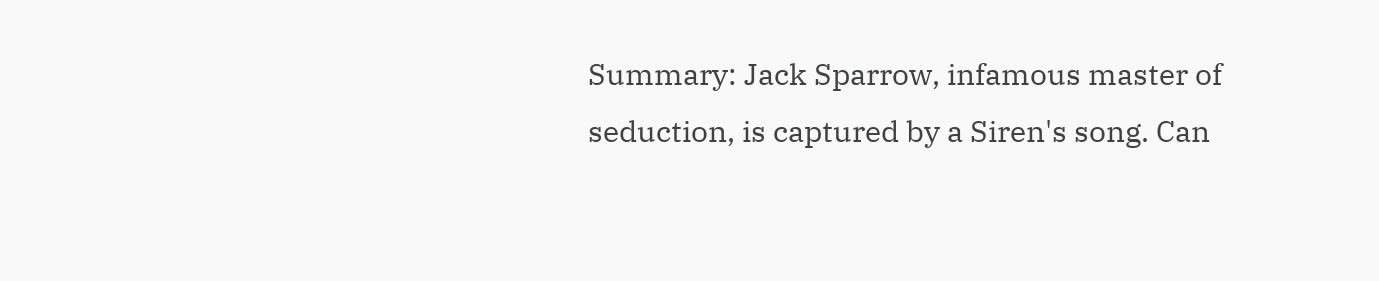Summary: Jack Sparrow, infamous master of seduction, is captured by a Siren's song. Can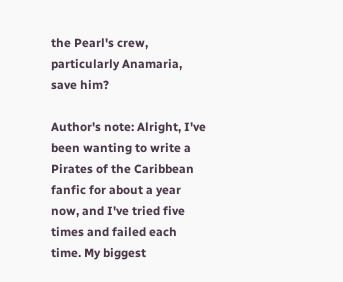the Pearl's crew, particularly Anamaria, save him?

Author's note: Alright, I've been wanting to write a Pirates of the Caribbean fanfic for about a year now, and I've tried five times and failed each time. My biggest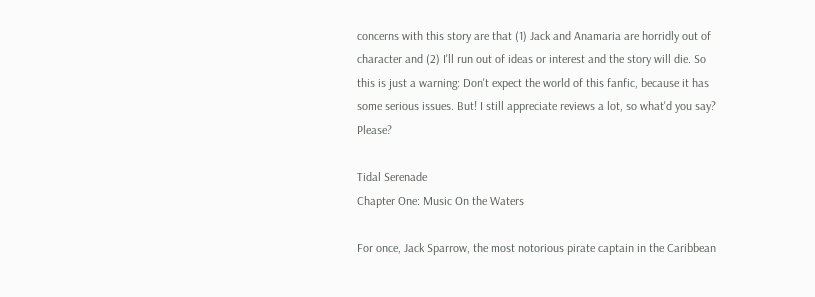concerns with this story are that (1) Jack and Anamaria are horridly out of character and (2) I'll run out of ideas or interest and the story will die. So this is just a warning: Don't expect the world of this fanfic, because it has some serious issues. But! I still appreciate reviews a lot, so what'd you say? Please?

Tidal Serenade
Chapter One: Music On the Waters

For once, Jack Sparrow, the most notorious pirate captain in the Caribbean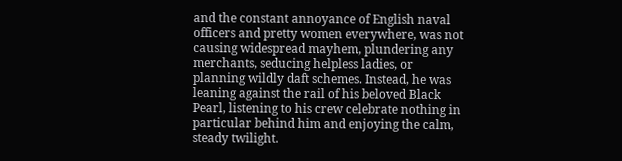and the constant annoyance of English naval officers and pretty women everywhere, was not causing widespread mayhem, plundering any merchants, seducing helpless ladies, or planning wildly daft schemes. Instead, he was leaning against the rail of his beloved Black Pearl, listening to his crew celebrate nothing in particular behind him and enjoying the calm, steady twilight.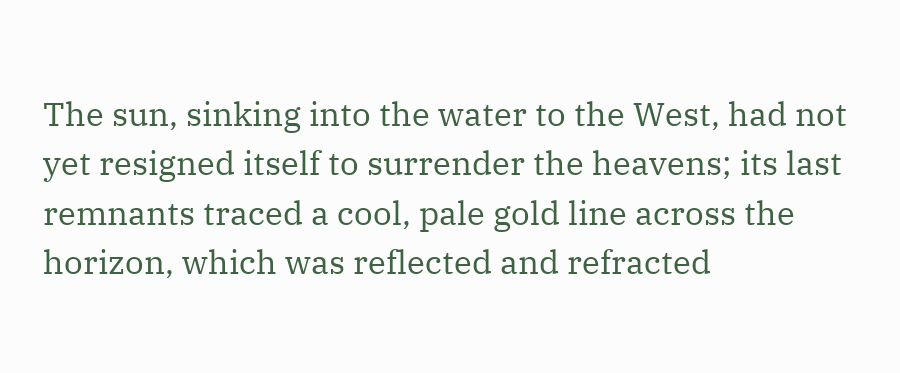The sun, sinking into the water to the West, had not yet resigned itself to surrender the heavens; its last remnants traced a cool, pale gold line across the horizon, which was reflected and refracted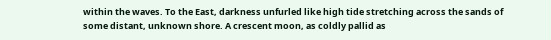within the waves. To the East, darkness unfurled like high tide stretching across the sands of some distant, unknown shore. A crescent moon, as coldly pallid as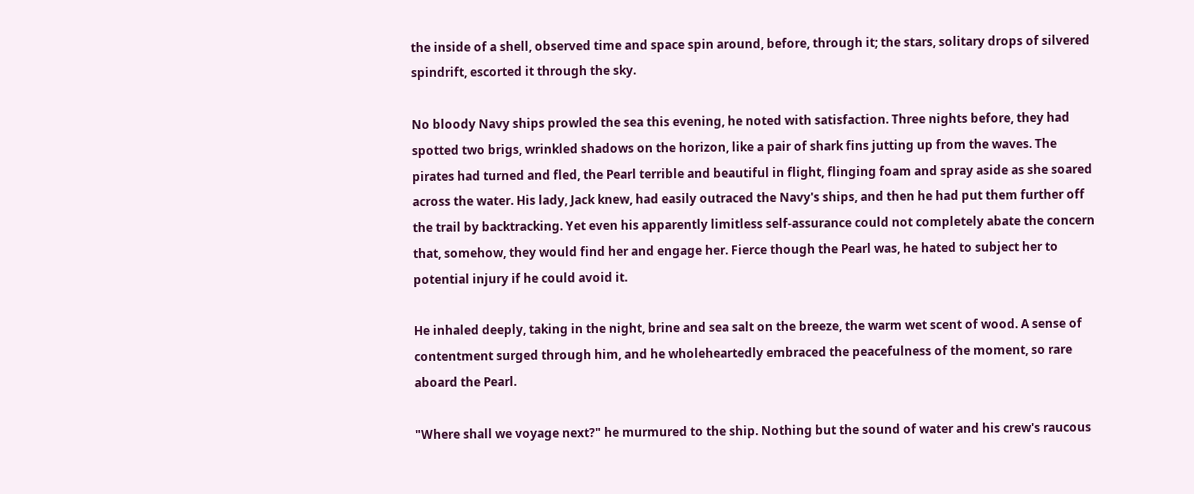the inside of a shell, observed time and space spin around, before, through it; the stars, solitary drops of silvered spindrift, escorted it through the sky.

No bloody Navy ships prowled the sea this evening, he noted with satisfaction. Three nights before, they had spotted two brigs, wrinkled shadows on the horizon, like a pair of shark fins jutting up from the waves. The pirates had turned and fled, the Pearl terrible and beautiful in flight, flinging foam and spray aside as she soared across the water. His lady, Jack knew, had easily outraced the Navy's ships, and then he had put them further off the trail by backtracking. Yet even his apparently limitless self-assurance could not completely abate the concern that, somehow, they would find her and engage her. Fierce though the Pearl was, he hated to subject her to potential injury if he could avoid it.

He inhaled deeply, taking in the night, brine and sea salt on the breeze, the warm wet scent of wood. A sense of contentment surged through him, and he wholeheartedly embraced the peacefulness of the moment, so rare aboard the Pearl.

"Where shall we voyage next?" he murmured to the ship. Nothing but the sound of water and his crew's raucous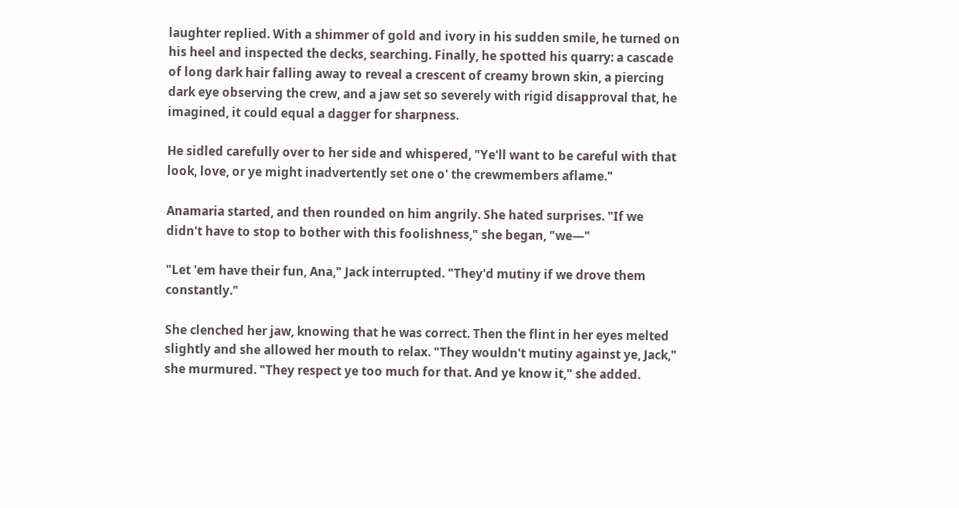laughter replied. With a shimmer of gold and ivory in his sudden smile, he turned on his heel and inspected the decks, searching. Finally, he spotted his quarry: a cascade of long dark hair falling away to reveal a crescent of creamy brown skin, a piercing dark eye observing the crew, and a jaw set so severely with rigid disapproval that, he imagined, it could equal a dagger for sharpness.

He sidled carefully over to her side and whispered, "Ye'll want to be careful with that look, love, or ye might inadvertently set one o' the crewmembers aflame."

Anamaria started, and then rounded on him angrily. She hated surprises. "If we didn't have to stop to bother with this foolishness," she began, "we—"

"Let 'em have their fun, Ana," Jack interrupted. "They'd mutiny if we drove them constantly."

She clenched her jaw, knowing that he was correct. Then the flint in her eyes melted slightly and she allowed her mouth to relax. "They wouldn't mutiny against ye, Jack," she murmured. "They respect ye too much for that. And ye know it," she added.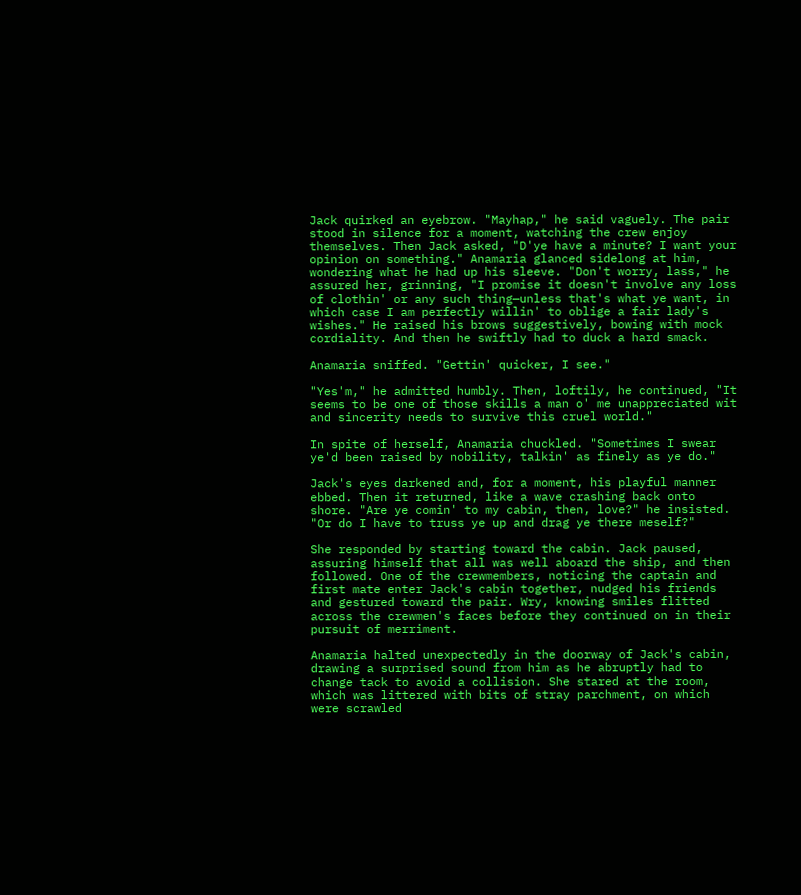Jack quirked an eyebrow. "Mayhap," he said vaguely. The pair stood in silence for a moment, watching the crew enjoy themselves. Then Jack asked, "D'ye have a minute? I want your opinion on something." Anamaria glanced sidelong at him, wondering what he had up his sleeve. "Don't worry, lass," he assured her, grinning, "I promise it doesn't involve any loss of clothin' or any such thing—unless that's what ye want, in which case I am perfectly willin' to oblige a fair lady's wishes." He raised his brows suggestively, bowing with mock cordiality. And then he swiftly had to duck a hard smack.

Anamaria sniffed. "Gettin' quicker, I see."

"Yes'm," he admitted humbly. Then, loftily, he continued, "It seems to be one of those skills a man o' me unappreciated wit and sincerity needs to survive this cruel world."

In spite of herself, Anamaria chuckled. "Sometimes I swear ye'd been raised by nobility, talkin' as finely as ye do."

Jack's eyes darkened and, for a moment, his playful manner ebbed. Then it returned, like a wave crashing back onto shore. "Are ye comin' to my cabin, then, love?" he insisted. "Or do I have to truss ye up and drag ye there meself?"

She responded by starting toward the cabin. Jack paused, assuring himself that all was well aboard the ship, and then followed. One of the crewmembers, noticing the captain and first mate enter Jack's cabin together, nudged his friends and gestured toward the pair. Wry, knowing smiles flitted across the crewmen's faces before they continued on in their pursuit of merriment.

Anamaria halted unexpectedly in the doorway of Jack's cabin, drawing a surprised sound from him as he abruptly had to change tack to avoid a collision. She stared at the room, which was littered with bits of stray parchment, on which were scrawled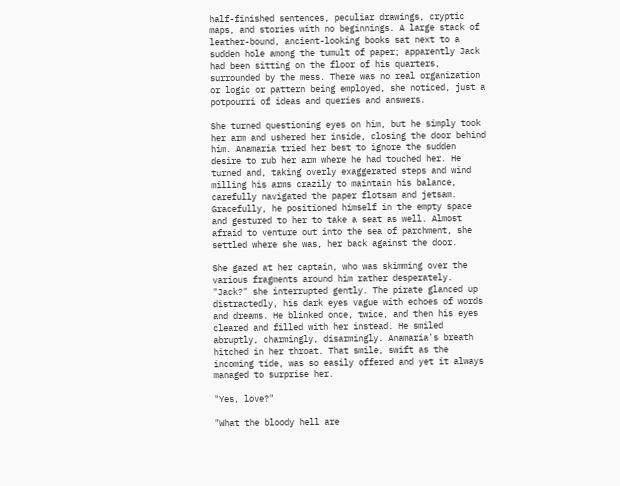half-finished sentences, peculiar drawings, cryptic maps, and stories with no beginnings. A large stack of leather-bound, ancient-looking books sat next to a sudden hole among the tumult of paper; apparently Jack had been sitting on the floor of his quarters, surrounded by the mess. There was no real organization or logic or pattern being employed, she noticed, just a potpourri of ideas and queries and answers.

She turned questioning eyes on him, but he simply took her arm and ushered her inside, closing the door behind him. Anamaria tried her best to ignore the sudden desire to rub her arm where he had touched her. He turned and, taking overly exaggerated steps and wind milling his arms crazily to maintain his balance, carefully navigated the paper flotsam and jetsam. Gracefully, he positioned himself in the empty space and gestured to her to take a seat as well. Almost afraid to venture out into the sea of parchment, she settled where she was, her back against the door.

She gazed at her captain, who was skimming over the various fragments around him rather desperately. "Jack?" she interrupted gently. The pirate glanced up distractedly, his dark eyes vague with echoes of words and dreams. He blinked once, twice, and then his eyes cleared and filled with her instead. He smiled abruptly, charmingly, disarmingly. Anamaria's breath hitched in her throat. That smile, swift as the incoming tide, was so easily offered and yet it always managed to surprise her.

"Yes, love?"

"What the bloody hell are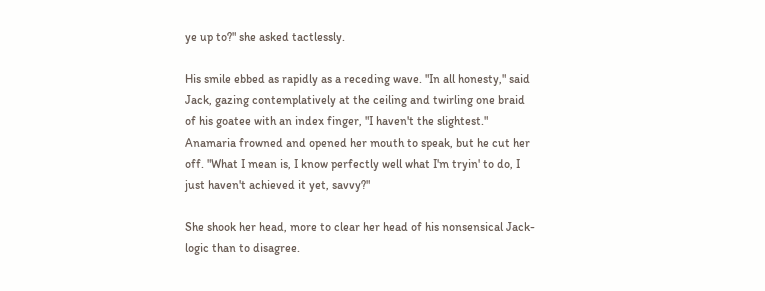ye up to?" she asked tactlessly.

His smile ebbed as rapidly as a receding wave. "In all honesty," said Jack, gazing contemplatively at the ceiling and twirling one braid of his goatee with an index finger, "I haven't the slightest." Anamaria frowned and opened her mouth to speak, but he cut her off. "What I mean is, I know perfectly well what I'm tryin' to do, I just haven't achieved it yet, savvy?"

She shook her head, more to clear her head of his nonsensical Jack-logic than to disagree.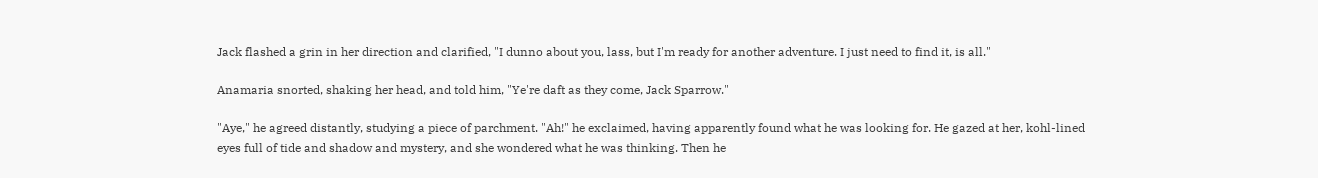Jack flashed a grin in her direction and clarified, "I dunno about you, lass, but I'm ready for another adventure. I just need to find it, is all."

Anamaria snorted, shaking her head, and told him, "Ye're daft as they come, Jack Sparrow."

"Aye," he agreed distantly, studying a piece of parchment. "Ah!" he exclaimed, having apparently found what he was looking for. He gazed at her, kohl-lined eyes full of tide and shadow and mystery, and she wondered what he was thinking. Then he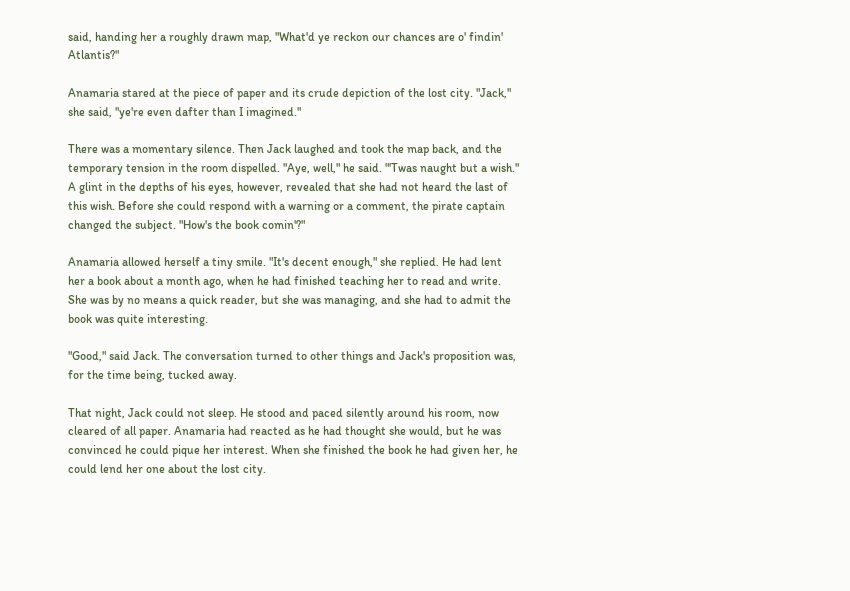said, handing her a roughly drawn map, "What'd ye reckon our chances are o' findin' Atlantis?"

Anamaria stared at the piece of paper and its crude depiction of the lost city. "Jack," she said, "ye're even dafter than I imagined."

There was a momentary silence. Then Jack laughed and took the map back, and the temporary tension in the room dispelled. "Aye, well," he said. "'Twas naught but a wish." A glint in the depths of his eyes, however, revealed that she had not heard the last of this wish. Before she could respond with a warning or a comment, the pirate captain changed the subject. "How's the book comin'?"

Anamaria allowed herself a tiny smile. "It's decent enough," she replied. He had lent her a book about a month ago, when he had finished teaching her to read and write. She was by no means a quick reader, but she was managing, and she had to admit the book was quite interesting.

"Good," said Jack. The conversation turned to other things and Jack's proposition was, for the time being, tucked away.

That night, Jack could not sleep. He stood and paced silently around his room, now cleared of all paper. Anamaria had reacted as he had thought she would, but he was convinced he could pique her interest. When she finished the book he had given her, he could lend her one about the lost city.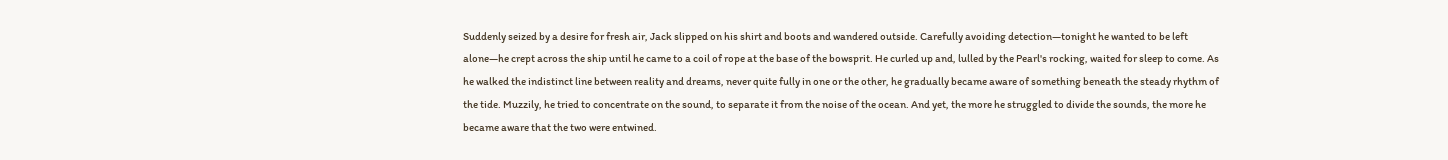Suddenly seized by a desire for fresh air, Jack slipped on his shirt and boots and wandered outside. Carefully avoiding detection—tonight he wanted to be left alone—he crept across the ship until he came to a coil of rope at the base of the bowsprit. He curled up and, lulled by the Pearl's rocking, waited for sleep to come. As he walked the indistinct line between reality and dreams, never quite fully in one or the other, he gradually became aware of something beneath the steady rhythm of the tide. Muzzily, he tried to concentrate on the sound, to separate it from the noise of the ocean. And yet, the more he struggled to divide the sounds, the more he became aware that the two were entwined.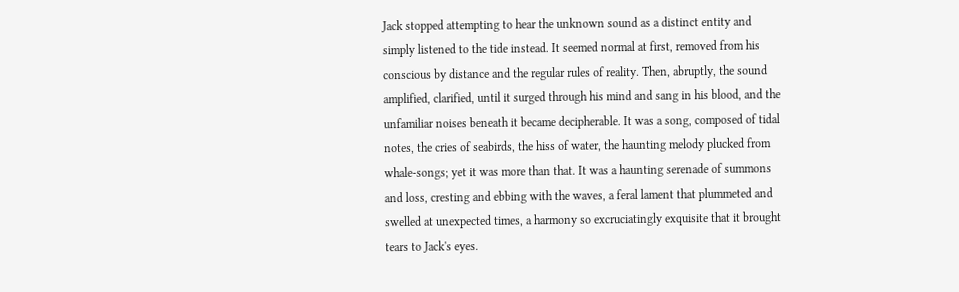Jack stopped attempting to hear the unknown sound as a distinct entity and simply listened to the tide instead. It seemed normal at first, removed from his conscious by distance and the regular rules of reality. Then, abruptly, the sound amplified, clarified, until it surged through his mind and sang in his blood, and the unfamiliar noises beneath it became decipherable. It was a song, composed of tidal notes, the cries of seabirds, the hiss of water, the haunting melody plucked from whale-songs; yet it was more than that. It was a haunting serenade of summons and loss, cresting and ebbing with the waves, a feral lament that plummeted and swelled at unexpected times, a harmony so excruciatingly exquisite that it brought tears to Jack's eyes.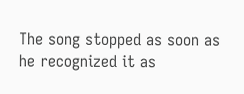The song stopped as soon as he recognized it as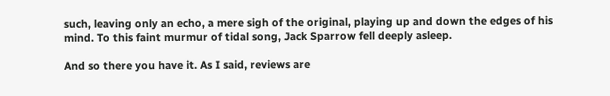such, leaving only an echo, a mere sigh of the original, playing up and down the edges of his mind. To this faint murmur of tidal song, Jack Sparrow fell deeply asleep.

And so there you have it. As I said, reviews are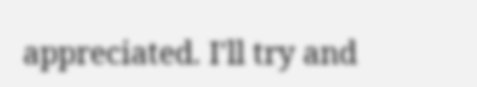appreciated. I'll try and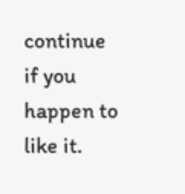continue if you happen to like it.